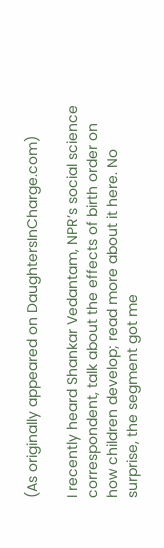(As originally appeared on DaughtersInCharge.com)

I recently heard Shankar Vedantam, NPR’s social science correspondent, talk about the effects of birth order on how children develop; read more about it here. No surprise, the segment got me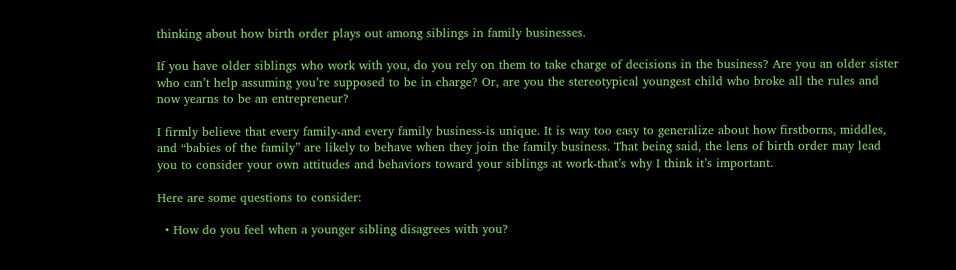thinking about how birth order plays out among siblings in family businesses.

If you have older siblings who work with you, do you rely on them to take charge of decisions in the business? Are you an older sister who can’t help assuming you’re supposed to be in charge? Or, are you the stereotypical youngest child who broke all the rules and now yearns to be an entrepreneur?

I firmly believe that every family-and every family business-is unique. It is way too easy to generalize about how firstborns, middles, and “babies of the family” are likely to behave when they join the family business. That being said, the lens of birth order may lead you to consider your own attitudes and behaviors toward your siblings at work-that’s why I think it’s important.

Here are some questions to consider:

  • How do you feel when a younger sibling disagrees with you?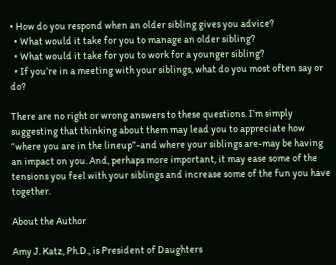• How do you respond when an older sibling gives you advice?
  • What would it take for you to manage an older sibling?
  • What would it take for you to work for a younger sibling?
  • If you’re in a meeting with your siblings, what do you most often say or do?

There are no right or wrong answers to these questions. I’m simply suggesting that thinking about them may lead you to appreciate how “where you are in the lineup”-and where your siblings are-may be having an impact on you. And, perhaps more important, it may ease some of the tensions you feel with your siblings and increase some of the fun you have together.

About the Author

Amy J. Katz, Ph.D., is President of Daughters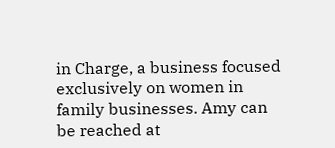in Charge, a business focused exclusively on women in family businesses. Amy can be reached at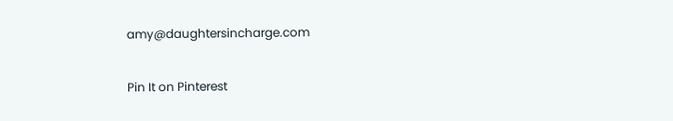amy@daughtersincharge.com

Pin It on Pinterest